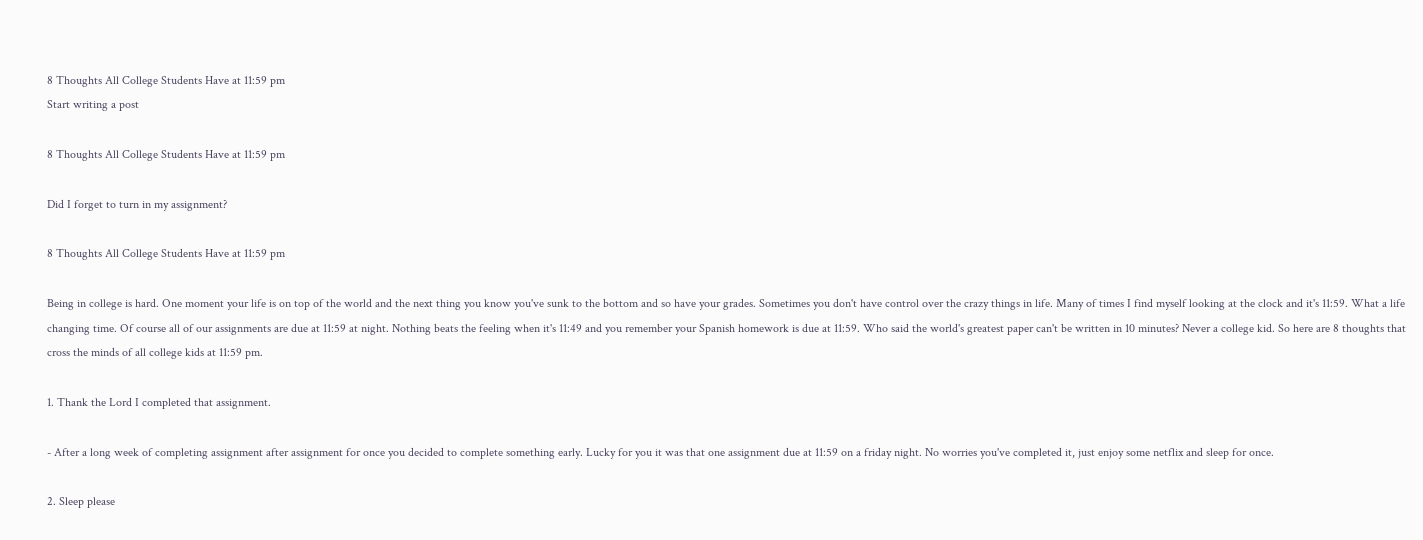8 Thoughts All College Students Have at 11:59 pm
Start writing a post

8 Thoughts All College Students Have at 11:59 pm

Did I forget to turn in my assignment?

8 Thoughts All College Students Have at 11:59 pm

Being in college is hard. One moment your life is on top of the world and the next thing you know you've sunk to the bottom and so have your grades. Sometimes you don't have control over the crazy things in life. Many of times I find myself looking at the clock and it's 11:59. What a life changing time. Of course all of our assignments are due at 11:59 at night. Nothing beats the feeling when it's 11:49 and you remember your Spanish homework is due at 11:59. Who said the world's greatest paper can't be written in 10 minutes? Never a college kid. So here are 8 thoughts that cross the minds of all college kids at 11:59 pm.

1. Thank the Lord I completed that assignment.

- After a long week of completing assignment after assignment for once you decided to complete something early. Lucky for you it was that one assignment due at 11:59 on a friday night. No worries you've completed it, just enjoy some netflix and sleep for once.

2. Sleep please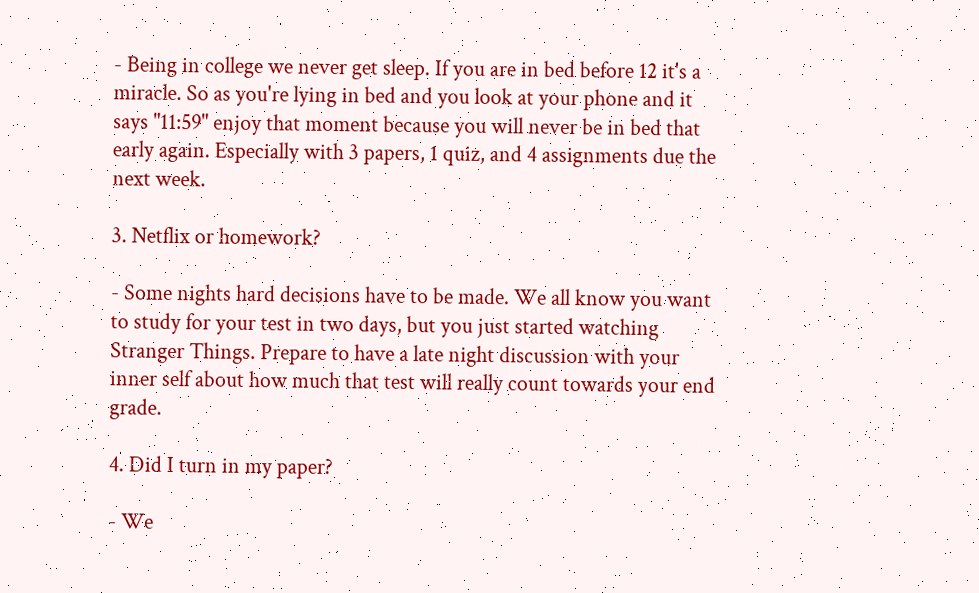- Being in college we never get sleep. If you are in bed before 12 it's a miracle. So as you're lying in bed and you look at your phone and it says "11:59" enjoy that moment because you will never be in bed that early again. Especially with 3 papers, 1 quiz, and 4 assignments due the next week.

3. Netflix or homework?

- Some nights hard decisions have to be made. We all know you want to study for your test in two days, but you just started watching Stranger Things. Prepare to have a late night discussion with your inner self about how much that test will really count towards your end grade.

4. Did I turn in my paper?

- We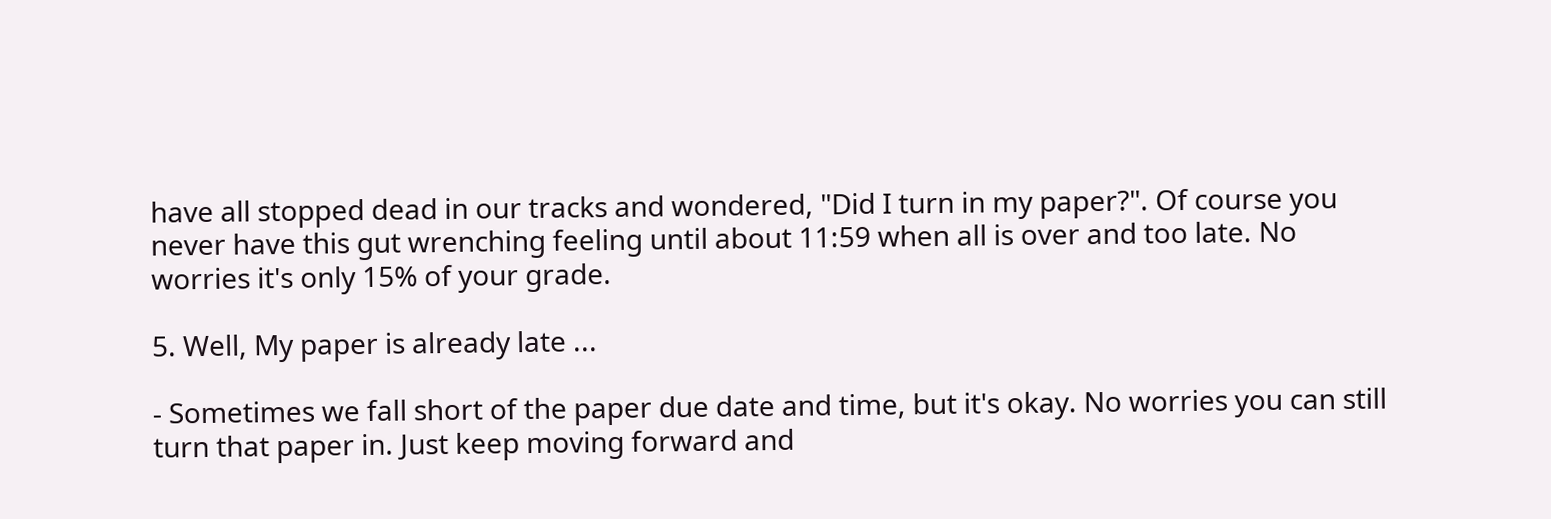have all stopped dead in our tracks and wondered, "Did I turn in my paper?". Of course you never have this gut wrenching feeling until about 11:59 when all is over and too late. No worries it's only 15% of your grade.

5. Well, My paper is already late ...

- Sometimes we fall short of the paper due date and time, but it's okay. No worries you can still turn that paper in. Just keep moving forward and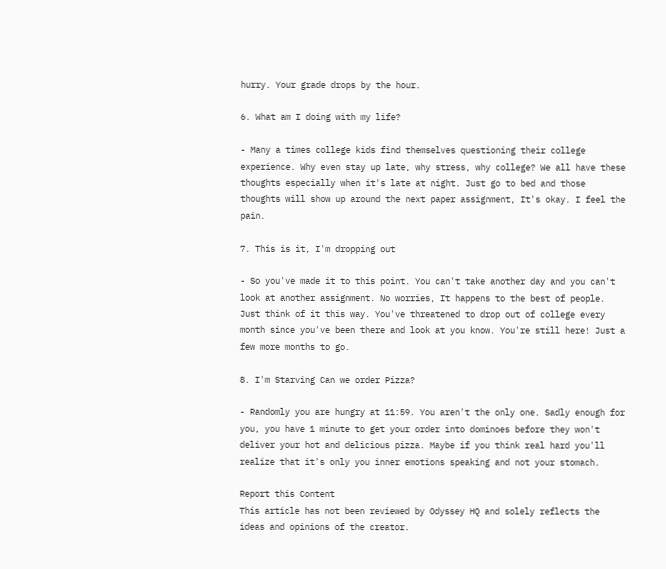hurry. Your grade drops by the hour.

6. What am I doing with my life?

- Many a times college kids find themselves questioning their college experience. Why even stay up late, why stress, why college? We all have these thoughts especially when it's late at night. Just go to bed and those thoughts will show up around the next paper assignment, It's okay. I feel the pain.

7. This is it, I'm dropping out

- So you've made it to this point. You can't take another day and you can't look at another assignment. No worries, It happens to the best of people. Just think of it this way. You've threatened to drop out of college every month since you've been there and look at you know. You're still here! Just a few more months to go.

8. I'm Starving Can we order Pizza?

- Randomly you are hungry at 11:59. You aren't the only one. Sadly enough for you, you have 1 minute to get your order into dominoes before they won't deliver your hot and delicious pizza. Maybe if you think real hard you'll realize that it's only you inner emotions speaking and not your stomach.

Report this Content
This article has not been reviewed by Odyssey HQ and solely reflects the ideas and opinions of the creator.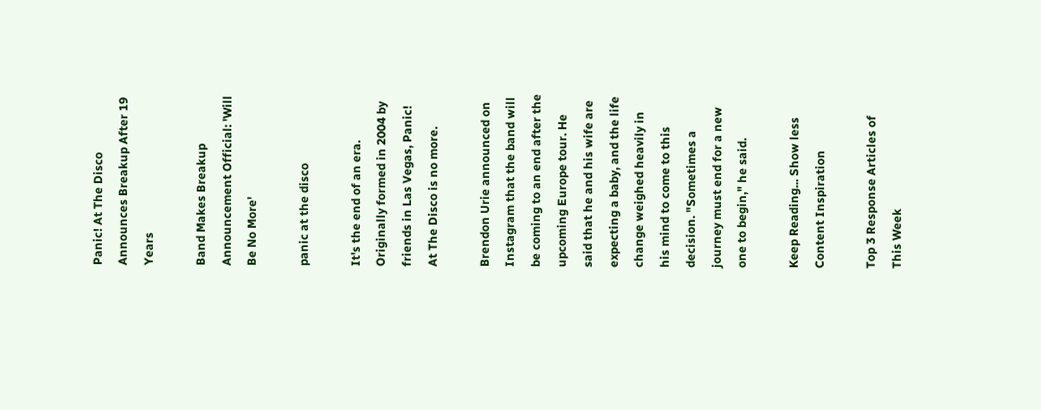Panic! At The Disco Announces Breakup After 19 Years

Band Makes Breakup Announcement Official: 'Will Be No More'

panic at the disco

It's the end of an era. Originally formed in 2004 by friends in Las Vegas, Panic! At The Disco is no more.

Brendon Urie announced on Instagram that the band will be coming to an end after the upcoming Europe tour. He said that he and his wife are expecting a baby, and the life change weighed heavily in his mind to come to this decision. "Sometimes a journey must end for a new one to begin," he said.

Keep Reading... Show less
Content Inspiration

Top 3 Response Articles of This Week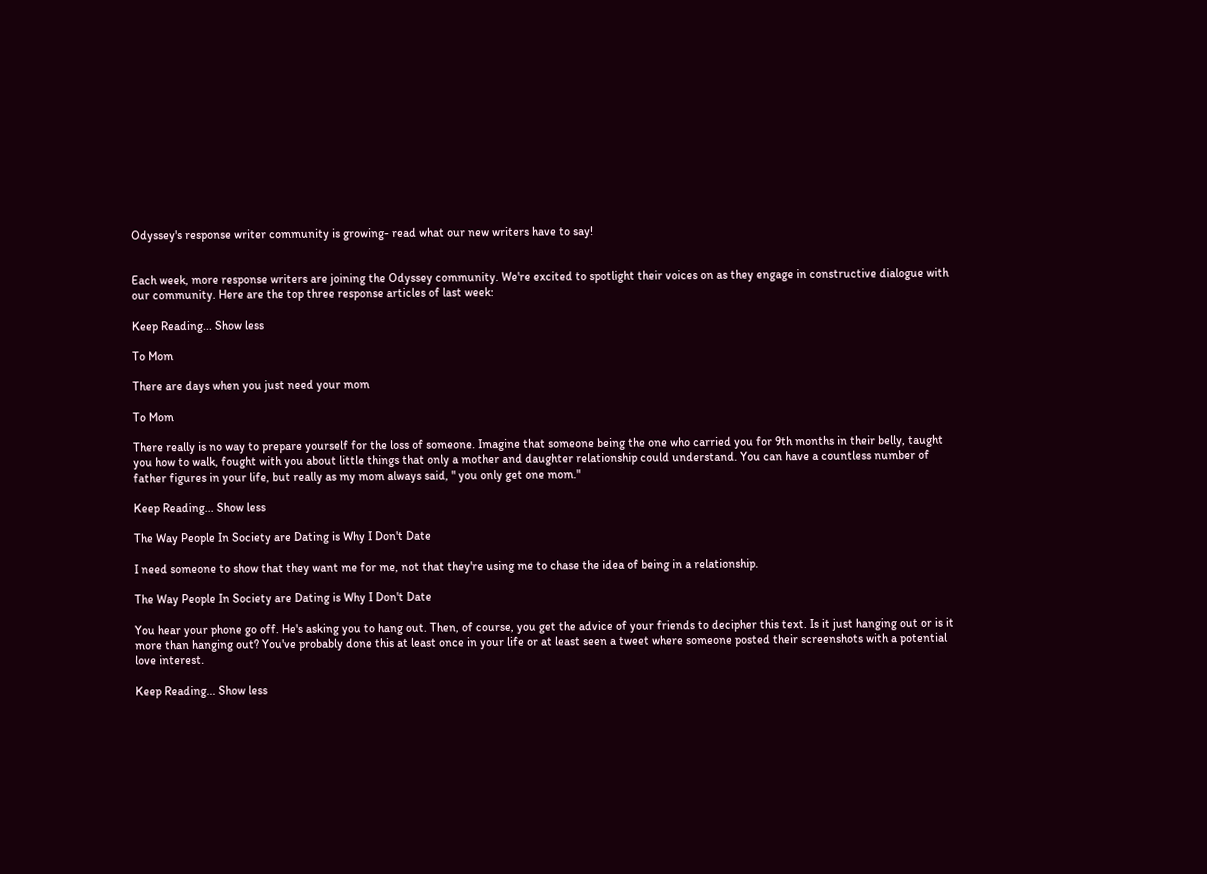Odyssey's response writer community is growing- read what our new writers have to say!


Each week, more response writers are joining the Odyssey community. We're excited to spotlight their voices on as they engage in constructive dialogue with our community. Here are the top three response articles of last week:

Keep Reading... Show less

To Mom

There are days when you just need your mom

To Mom

There really is no way to prepare yourself for the loss of someone. Imagine that someone being the one who carried you for 9th months in their belly, taught you how to walk, fought with you about little things that only a mother and daughter relationship could understand. You can have a countless number of father figures in your life, but really as my mom always said, " you only get one mom."

Keep Reading... Show less

The Way People In Society are Dating is Why I Don't Date

I need someone to show that they want me for me, not that they're using me to chase the idea of being in a relationship.

The Way People In Society are Dating is Why I Don't Date

You hear your phone go off. He's asking you to hang out. Then, of course, you get the advice of your friends to decipher this text. Is it just hanging out or is it more than hanging out? You've probably done this at least once in your life or at least seen a tweet where someone posted their screenshots with a potential love interest.

Keep Reading... Show less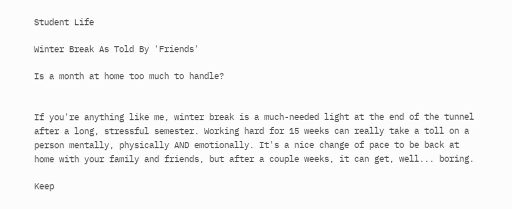Student Life

Winter Break As Told By 'Friends'

Is a month at home too much to handle?


If you're anything like me, winter break is a much-needed light at the end of the tunnel after a long, stressful semester. Working hard for 15 weeks can really take a toll on a person mentally, physically AND emotionally. It's a nice change of pace to be back at home with your family and friends, but after a couple weeks, it can get, well... boring.

Keep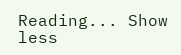Reading... Show less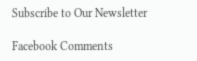Subscribe to Our Newsletter

Facebook Comments